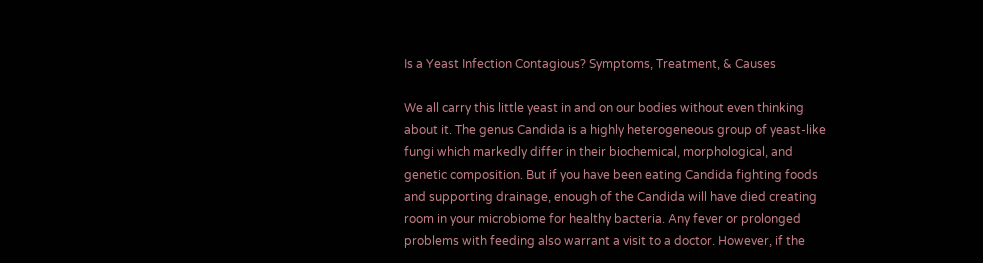Is a Yeast Infection Contagious? Symptoms, Treatment, & Causes

We all carry this little yeast in and on our bodies without even thinking about it. The genus Candida is a highly heterogeneous group of yeast-like fungi which markedly differ in their biochemical, morphological, and genetic composition. But if you have been eating Candida fighting foods and supporting drainage, enough of the Candida will have died creating room in your microbiome for healthy bacteria. Any fever or prolonged problems with feeding also warrant a visit to a doctor. However, if the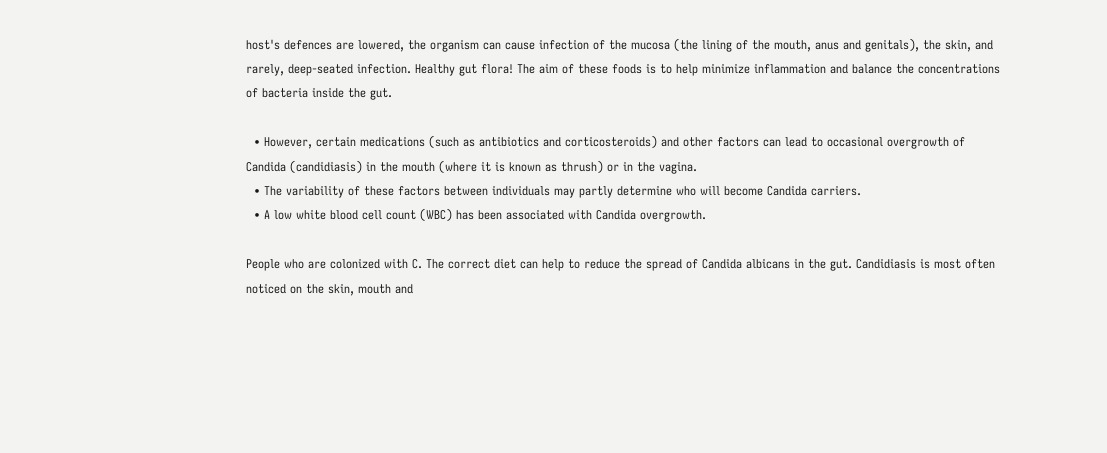host's defences are lowered, the organism can cause infection of the mucosa (the lining of the mouth, anus and genitals), the skin, and rarely, deep-seated infection. Healthy gut flora! The aim of these foods is to help minimize inflammation and balance the concentrations of bacteria inside the gut.

  • However, certain medications (such as antibiotics and corticosteroids) and other factors can lead to occasional overgrowth of Candida (candidiasis) in the mouth (where it is known as thrush) or in the vagina.
  • The variability of these factors between individuals may partly determine who will become Candida carriers.
  • A low white blood cell count (WBC) has been associated with Candida overgrowth.

People who are colonized with C. The correct diet can help to reduce the spread of Candida albicans in the gut. Candidiasis is most often noticed on the skin, mouth and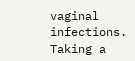vaginal infections. Taking a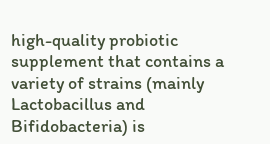high-quality probiotic supplement that contains a variety of strains (mainly Lactobacillus and Bifidobacteria) is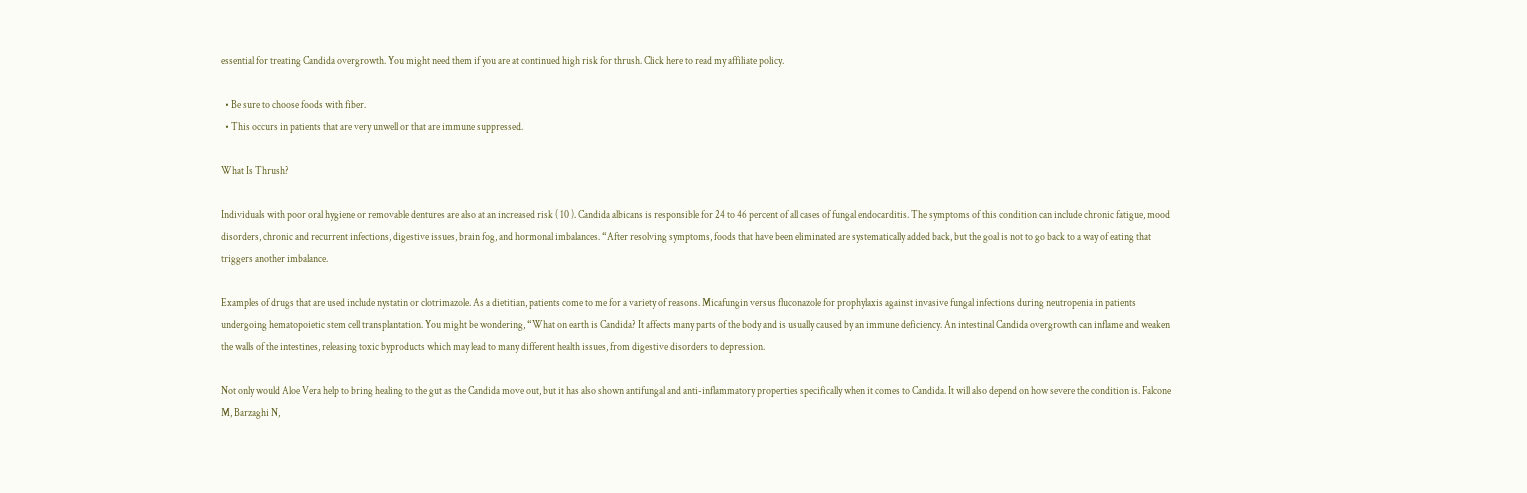essential for treating Candida overgrowth. You might need them if you are at continued high risk for thrush. Click here to read my affiliate policy.

  • Be sure to choose foods with fiber.
  • This occurs in patients that are very unwell or that are immune suppressed.

What Is Thrush?

Individuals with poor oral hygiene or removable dentures are also at an increased risk ( 10 ). Candida albicans is responsible for 24 to 46 percent of all cases of fungal endocarditis. The symptoms of this condition can include chronic fatigue, mood disorders, chronic and recurrent infections, digestive issues, brain fog, and hormonal imbalances. “After resolving symptoms, foods that have been eliminated are systematically added back, but the goal is not to go back to a way of eating that triggers another imbalance.

Examples of drugs that are used include nystatin or clotrimazole. As a dietitian, patients come to me for a variety of reasons. Micafungin versus fluconazole for prophylaxis against invasive fungal infections during neutropenia in patients undergoing hematopoietic stem cell transplantation. You might be wondering, “What on earth is Candida? It affects many parts of the body and is usually caused by an immune deficiency. An intestinal Candida overgrowth can inflame and weaken the walls of the intestines, releasing toxic byproducts which may lead to many different health issues, from digestive disorders to depression.

Not only would Aloe Vera help to bring healing to the gut as the Candida move out, but it has also shown antifungal and anti-inflammatory properties specifically when it comes to Candida. It will also depend on how severe the condition is. Falcone M, Barzaghi N,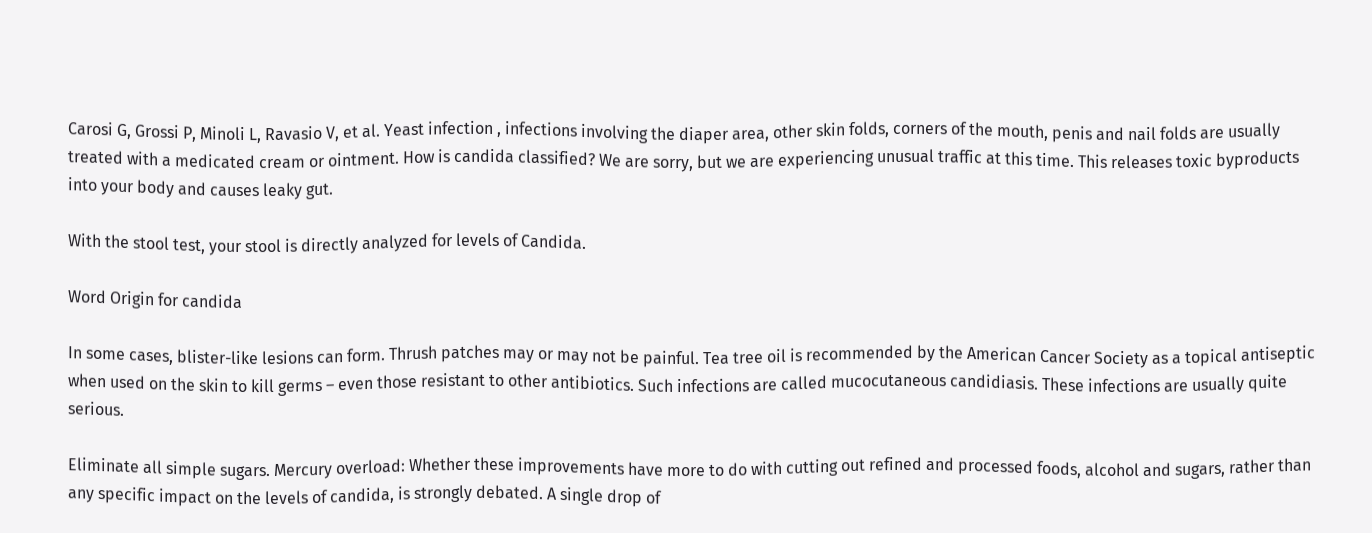Carosi G, Grossi P, Minoli L, Ravasio V, et al. Yeast infection , infections involving the diaper area, other skin folds, corners of the mouth, penis and nail folds are usually treated with a medicated cream or ointment. How is candida classified? We are sorry, but we are experiencing unusual traffic at this time. This releases toxic byproducts into your body and causes leaky gut.

With the stool test, your stool is directly analyzed for levels of Candida.

Word Origin for candida

In some cases, blister-like lesions can form. Thrush patches may or may not be painful. Tea tree oil is recommended by the American Cancer Society as a topical antiseptic when used on the skin to kill germs – even those resistant to other antibiotics. Such infections are called mucocutaneous candidiasis. These infections are usually quite serious.

Eliminate all simple sugars. Mercury overload: Whether these improvements have more to do with cutting out refined and processed foods, alcohol and sugars, rather than any specific impact on the levels of candida, is strongly debated. A single drop of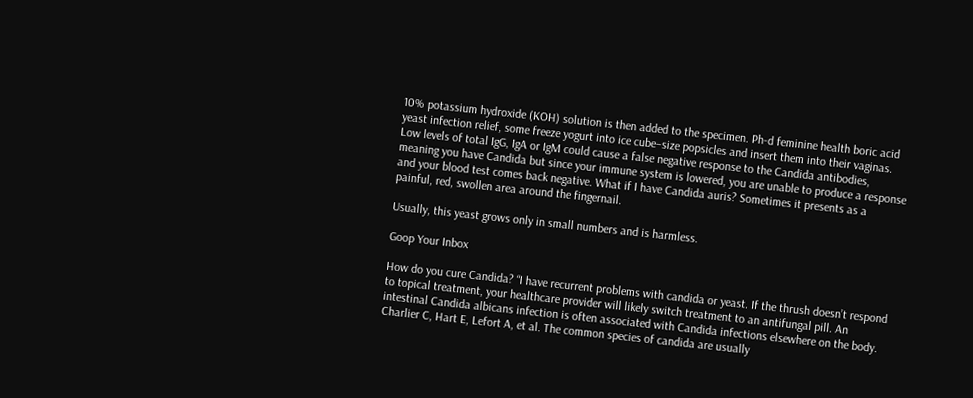10% potassium hydroxide (KOH) solution is then added to the specimen. Ph-d feminine health boric acid yeast infection relief, some freeze yogurt into ice cube–size popsicles and insert them into their vaginas. Low levels of total IgG, IgA or IgM could cause a false negative response to the Candida antibodies, meaning you have Candida but since your immune system is lowered, you are unable to produce a response and your blood test comes back negative. What if I have Candida auris? Sometimes it presents as a painful, red, swollen area around the fingernail.

Usually, this yeast grows only in small numbers and is harmless.

Goop Your Inbox

How do you cure Candida? “I have recurrent problems with candida or yeast. If the thrush doesn’t respond to topical treatment, your healthcare provider will likely switch treatment to an antifungal pill. An intestinal Candida albicans infection is often associated with Candida infections elsewhere on the body. Charlier C, Hart E, Lefort A, et al. The common species of candida are usually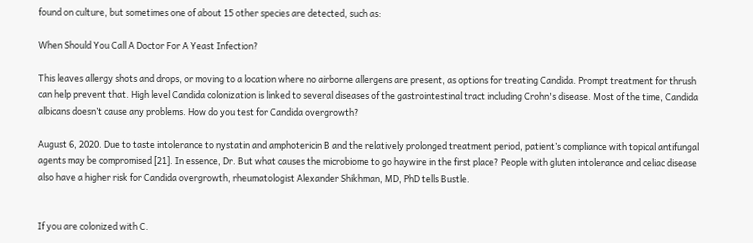found on culture, but sometimes one of about 15 other species are detected, such as:

When Should You Call A Doctor For A Yeast Infection?

This leaves allergy shots and drops, or moving to a location where no airborne allergens are present, as options for treating Candida. Prompt treatment for thrush can help prevent that. High level Candida colonization is linked to several diseases of the gastrointestinal tract including Crohn's disease. Most of the time, Candida albicans doesn’t cause any problems. How do you test for Candida overgrowth?

August 6, 2020. Due to taste intolerance to nystatin and amphotericin B and the relatively prolonged treatment period, patient’s compliance with topical antifungal agents may be compromised [21]. In essence, Dr. But what causes the microbiome to go haywire in the first place? People with gluten intolerance and celiac disease also have a higher risk for Candida overgrowth, rheumatologist Alexander Shikhman, MD, PhD tells Bustle.


If you are colonized with C.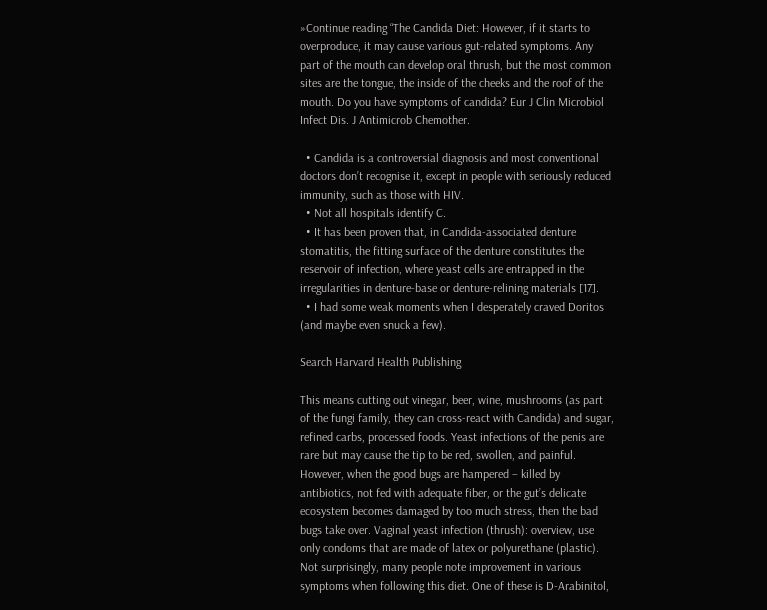»Continue reading “The Candida Diet: However, if it starts to overproduce, it may cause various gut-related symptoms. Any part of the mouth can develop oral thrush, but the most common sites are the tongue, the inside of the cheeks and the roof of the mouth. Do you have symptoms of candida? Eur J Clin Microbiol Infect Dis. J Antimicrob Chemother.

  • Candida is a controversial diagnosis and most conventional doctors don’t recognise it, except in people with seriously reduced immunity, such as those with HIV.
  • Not all hospitals identify C.
  • It has been proven that, in Candida-associated denture stomatitis, the fitting surface of the denture constitutes the reservoir of infection, where yeast cells are entrapped in the irregularities in denture-base or denture-relining materials [17].
  • I had some weak moments when I desperately craved Doritos (and maybe even snuck a few).

Search Harvard Health Publishing

This means cutting out vinegar, beer, wine, mushrooms (as part of the fungi family, they can cross-react with Candida) and sugar, refined carbs, processed foods. Yeast infections of the penis are rare but may cause the tip to be red, swollen, and painful. However, when the good bugs are hampered – killed by antibiotics, not fed with adequate fiber, or the gut’s delicate ecosystem becomes damaged by too much stress, then the bad bugs take over. Vaginal yeast infection (thrush): overview, use only condoms that are made of latex or polyurethane (plastic). Not surprisingly, many people note improvement in various symptoms when following this diet. One of these is D-Arabinitol,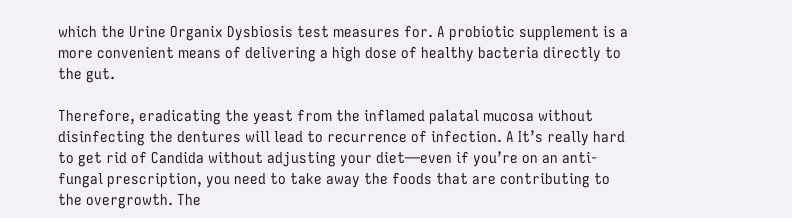which the Urine Organix Dysbiosis test measures for. A probiotic supplement is a more convenient means of delivering a high dose of healthy bacteria directly to the gut.

Therefore, eradicating the yeast from the inflamed palatal mucosa without disinfecting the dentures will lead to recurrence of infection. A It’s really hard to get rid of Candida without adjusting your diet—even if you’re on an anti-fungal prescription, you need to take away the foods that are contributing to the overgrowth. The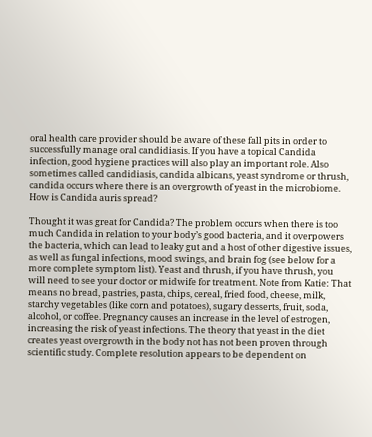oral health care provider should be aware of these fall pits in order to successfully manage oral candidiasis. If you have a topical Candida infection, good hygiene practices will also play an important role. Also sometimes called candidiasis, candida albicans, yeast syndrome or thrush, candida occurs where there is an overgrowth of yeast in the microbiome. How is Candida auris spread?

Thought it was great for Candida? The problem occurs when there is too much Candida in relation to your body’s good bacteria, and it overpowers the bacteria, which can lead to leaky gut and a host of other digestive issues, as well as fungal infections, mood swings, and brain fog (see below for a more complete symptom list). Yeast and thrush, if you have thrush, you will need to see your doctor or midwife for treatment. Note from Katie: That means no bread, pastries, pasta, chips, cereal, fried food, cheese, milk, starchy vegetables (like corn and potatoes), sugary desserts, fruit, soda, alcohol, or coffee. Pregnancy causes an increase in the level of estrogen, increasing the risk of yeast infections. The theory that yeast in the diet creates yeast overgrowth in the body not has not been proven through scientific study. Complete resolution appears to be dependent on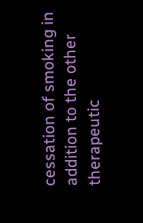cessation of smoking in addition to the other therapeutic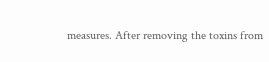measures. After removing the toxins from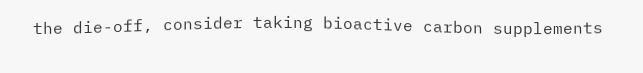the die-off, consider taking bioactive carbon supplements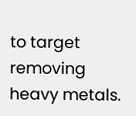to target removing heavy metals.